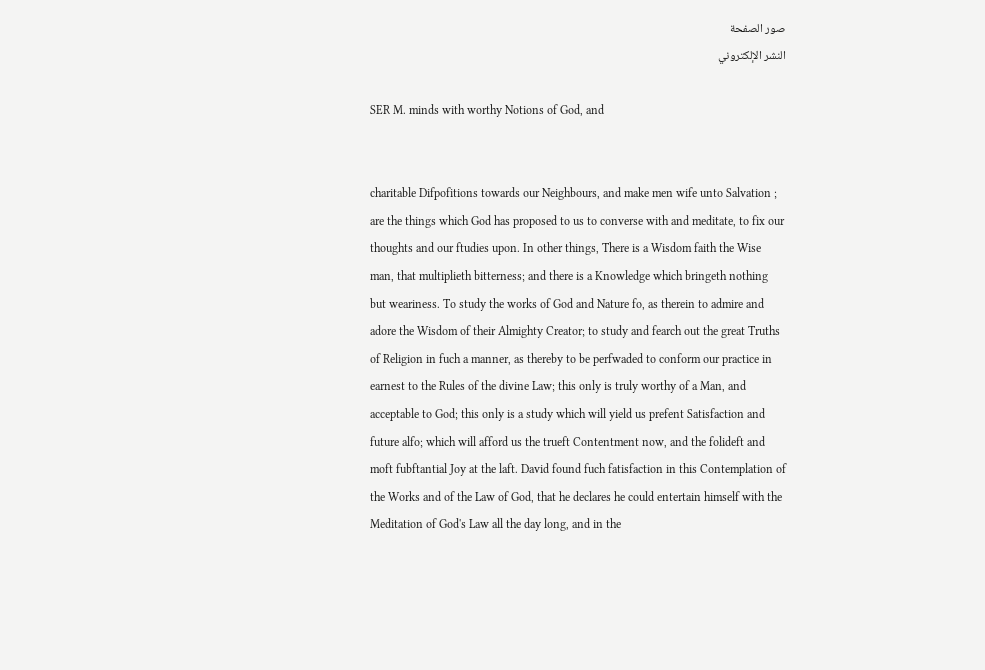صور الصفحة
النشر الإلكتروني

SER M. minds with worthy Notions of God, and


charitable Difpofitions towards our Neighbours, and make men wife unto Salvation ; are the things which God has proposed to us to converse with and meditate, to fix our thoughts and our ftudies upon. In other things, There is a Wisdom faith the Wise man, that multiplieth bitterness; and there is a Knowledge which bringeth nothing but weariness. To study the works of God and Nature fo, as therein to admire and adore the Wisdom of their Almighty Creator; to study and fearch out the great Truths of Religion in fuch a manner, as thereby to be perfwaded to conform our practice in earnest to the Rules of the divine Law; this only is truly worthy of a Man, and acceptable to God; this only is a study which will yield us prefent Satisfaction and future alfo; which will afford us the trueft Contentment now, and the folideft and moft fubftantial Joy at the laft. David found fuch fatisfaction in this Contemplation of the Works and of the Law of God, that he declares he could entertain himself with the Meditation of God's Law all the day long, and in the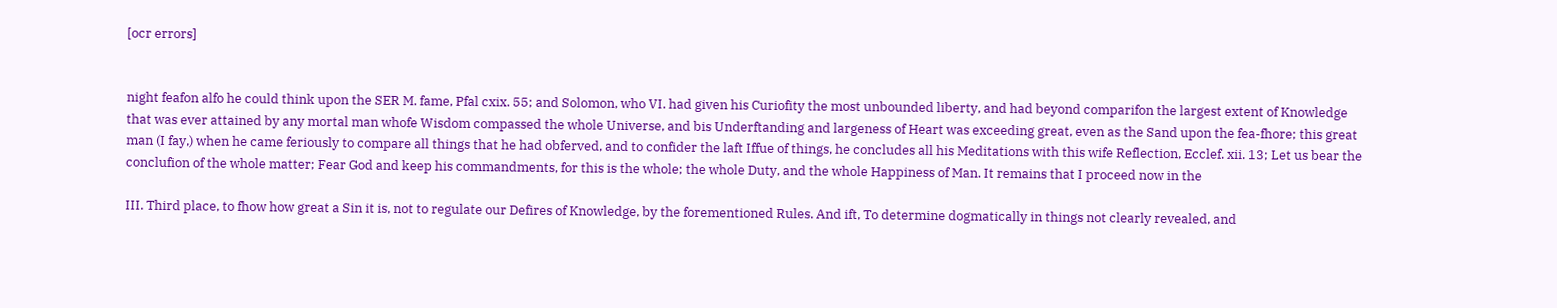[ocr errors]


night feafon alfo he could think upon the SER M. fame, Pfal cxix. 55; and Solomon, who VI. had given his Curiofity the most unbounded liberty, and had beyond comparifon the largest extent of Knowledge that was ever attained by any mortal man whofe Wisdom compassed the whole Universe, and bis Underftanding and largeness of Heart was exceeding great, even as the Sand upon the fea-fhore; this great man (I fay,) when he came feriously to compare all things that he had obferved, and to confider the laft Iffue of things, he concludes all his Meditations with this wife Reflection, Ecclef. xii. 13; Let us bear the conclufion of the whole matter; Fear God and keep his commandments, for this is the whole; the whole Duty, and the whole Happiness of Man. It remains that I proceed now in the

III. Third place, to fhow how great a Sin it is, not to regulate our Defires of Knowledge, by the forementioned Rules. And ift, To determine dogmatically in things not clearly revealed, and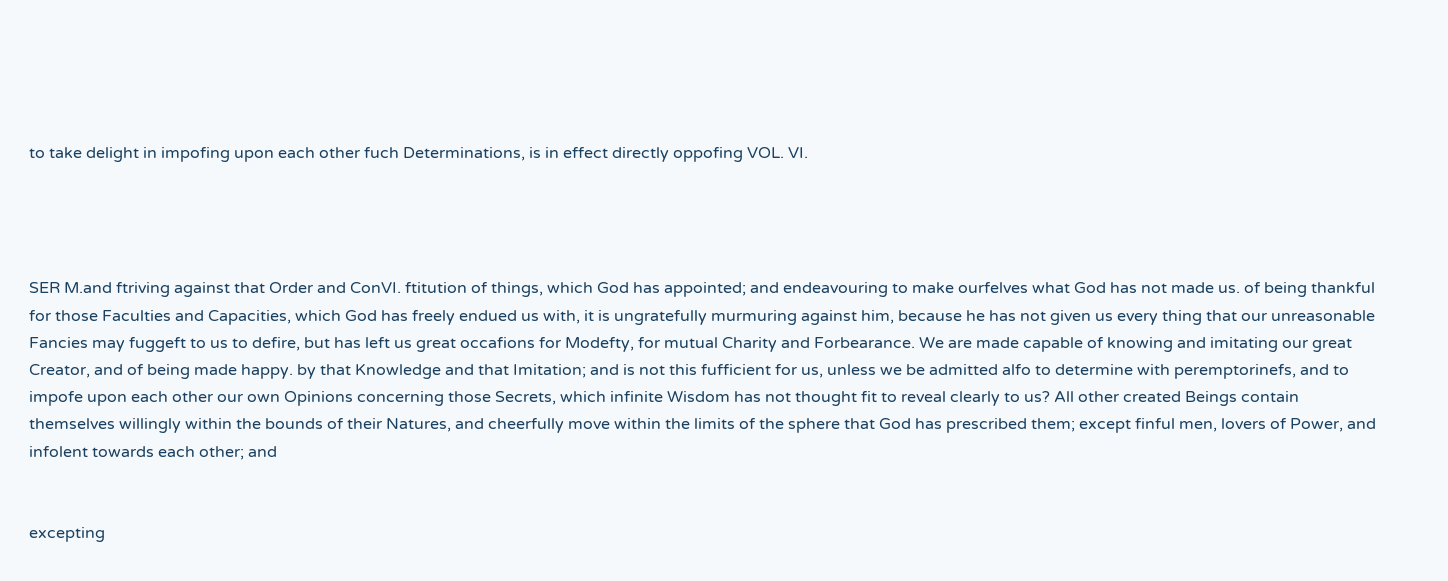to take delight in impofing upon each other fuch Determinations, is in effect directly oppofing VOL. VI.




SER M.and ftriving against that Order and ConVI. ftitution of things, which God has appointed; and endeavouring to make ourfelves what God has not made us. of being thankful for those Faculties and Capacities, which God has freely endued us with, it is ungratefully murmuring against him, because he has not given us every thing that our unreasonable Fancies may fuggeft to us to defire, but has left us great occafions for Modefty, for mutual Charity and Forbearance. We are made capable of knowing and imitating our great Creator, and of being made happy. by that Knowledge and that Imitation; and is not this fufficient for us, unless we be admitted alfo to determine with peremptorinefs, and to impofe upon each other our own Opinions concerning those Secrets, which infinite Wisdom has not thought fit to reveal clearly to us? All other created Beings contain themselves willingly within the bounds of their Natures, and cheerfully move within the limits of the sphere that God has prescribed them; except finful men, lovers of Power, and infolent towards each other; and


excepting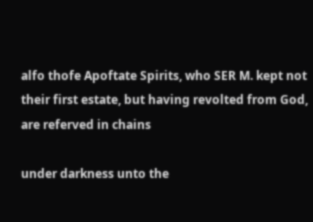alfo thofe Apoftate Spirits, who SER M. kept not their first estate, but having revolted from God, are referved in chains

under darkness unto the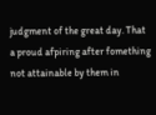judgment of the great day. That a proud afpiring after fomething not attainable by them in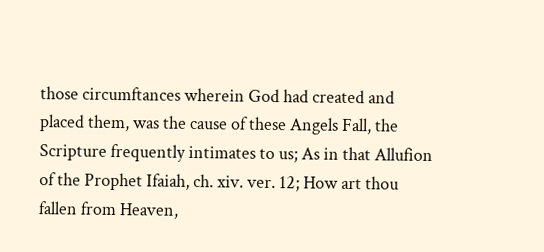those circumftances wherein God had created and placed them, was the cause of these Angels Fall, the Scripture frequently intimates to us; As in that Allufion of the Prophet Ifaiah, ch. xiv. ver. 12; How art thou fallen from Heaven,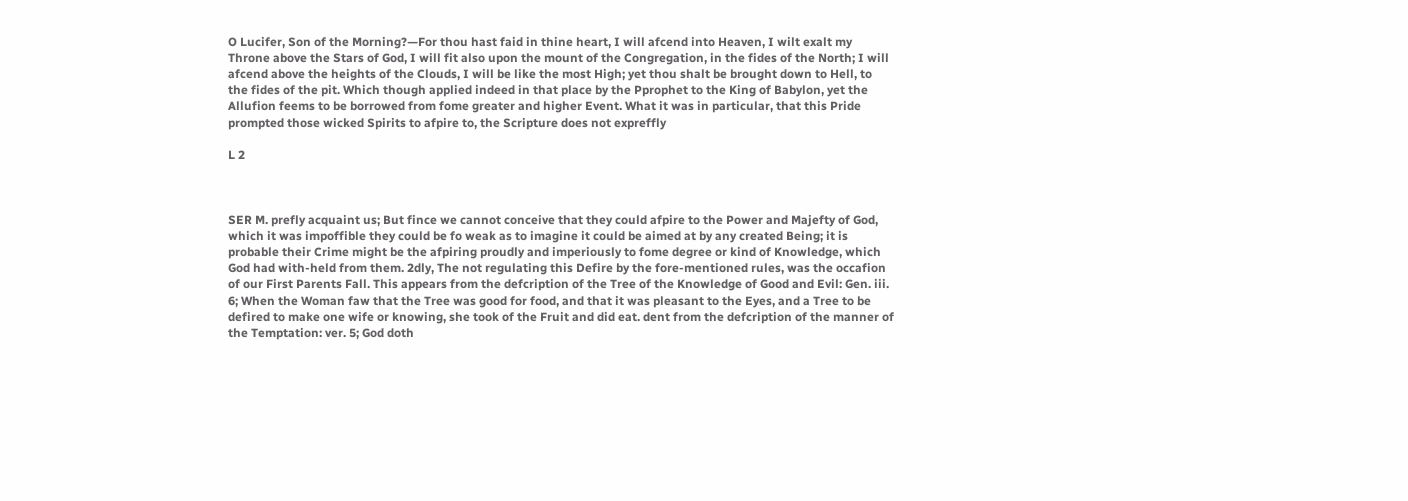O Lucifer, Son of the Morning?—For thou hast faid in thine heart, I will afcend into Heaven, I wilt exalt my Throne above the Stars of God, I will fit also upon the mount of the Congregation, in the fides of the North; I will afcend above the heights of the Clouds, I will be like the most High; yet thou shalt be brought down to Hell, to the fides of the pit. Which though applied indeed in that place by the Pprophet to the King of Babylon, yet the Allufion feems to be borrowed from fome greater and higher Event. What it was in particular, that this Pride prompted those wicked Spirits to afpire to, the Scripture does not expreffly

L 2



SER M. prefly acquaint us; But fince we cannot conceive that they could afpire to the Power and Majefty of God, which it was impoffible they could be fo weak as to imagine it could be aimed at by any created Being; it is probable their Crime might be the afpiring proudly and imperiously to fome degree or kind of Knowledge, which God had with-held from them. 2dly, The not regulating this Defire by the fore-mentioned rules, was the occafion of our First Parents Fall. This appears from the defcription of the Tree of the Knowledge of Good and Evil: Gen. iii. 6; When the Woman faw that the Tree was good for food, and that it was pleasant to the Eyes, and a Tree to be defired to make one wife or knowing, she took of the Fruit and did eat. dent from the defcription of the manner of the Temptation: ver. 5; God doth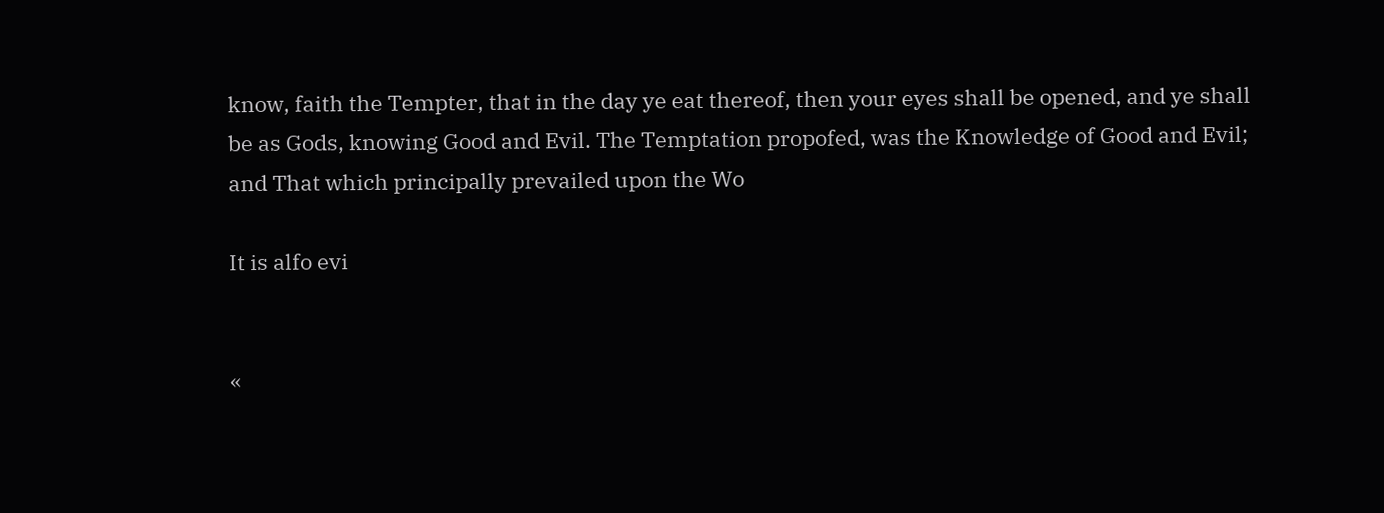know, faith the Tempter, that in the day ye eat thereof, then your eyes shall be opened, and ye shall be as Gods, knowing Good and Evil. The Temptation propofed, was the Knowledge of Good and Evil; and That which principally prevailed upon the Wo

It is alfo evi


«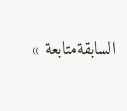السابقةمتابعة »